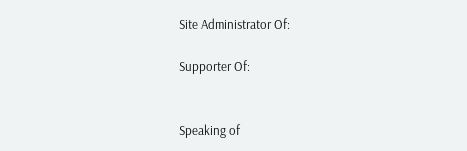Site Administrator Of:

Supporter Of:


Speaking of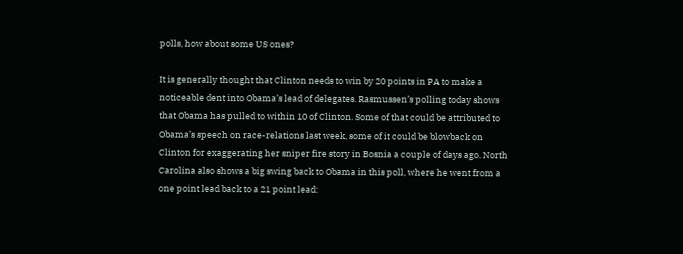polls, how about some US ones?

It is generally thought that Clinton needs to win by 20 points in PA to make a noticeable dent into Obama’s lead of delegates. Rasmussen’s polling today shows that Obama has pulled to within 10 of Clinton. Some of that could be attributed to Obama’s speech on race-relations last week, some of it could be blowback on Clinton for exaggerating her sniper fire story in Bosnia a couple of days ago. North Carolina also shows a big swing back to Obama in this poll, where he went from a one point lead back to a 21 point lead: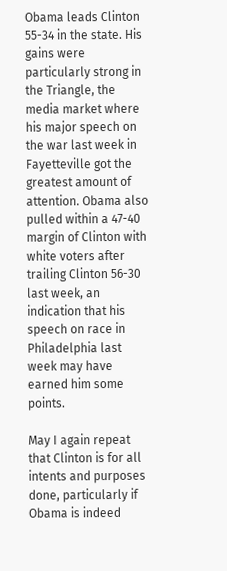Obama leads Clinton 55-34 in the state. His gains were particularly strong in the Triangle, the media market where his major speech on the war last week in Fayetteville got the greatest amount of attention. Obama also pulled within a 47-40 margin of Clinton with white voters after trailing Clinton 56-30 last week, an indication that his speech on race in Philadelphia last week may have earned him some points.

May I again repeat that Clinton is for all intents and purposes done, particularly if Obama is indeed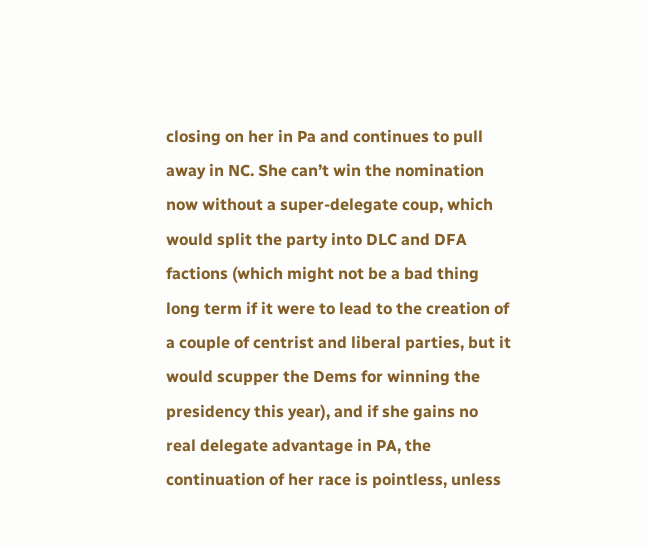closing on her in Pa and continues to pull away in NC. She can’t win the nomination now without a super-delegate coup, which would split the party into DLC and DFA factions (which might not be a bad thing long term if it were to lead to the creation of a couple of centrist and liberal parties, but it would scupper the Dems for winning the presidency this year), and if she gains no real delegate advantage in PA, the continuation of her race is pointless, unless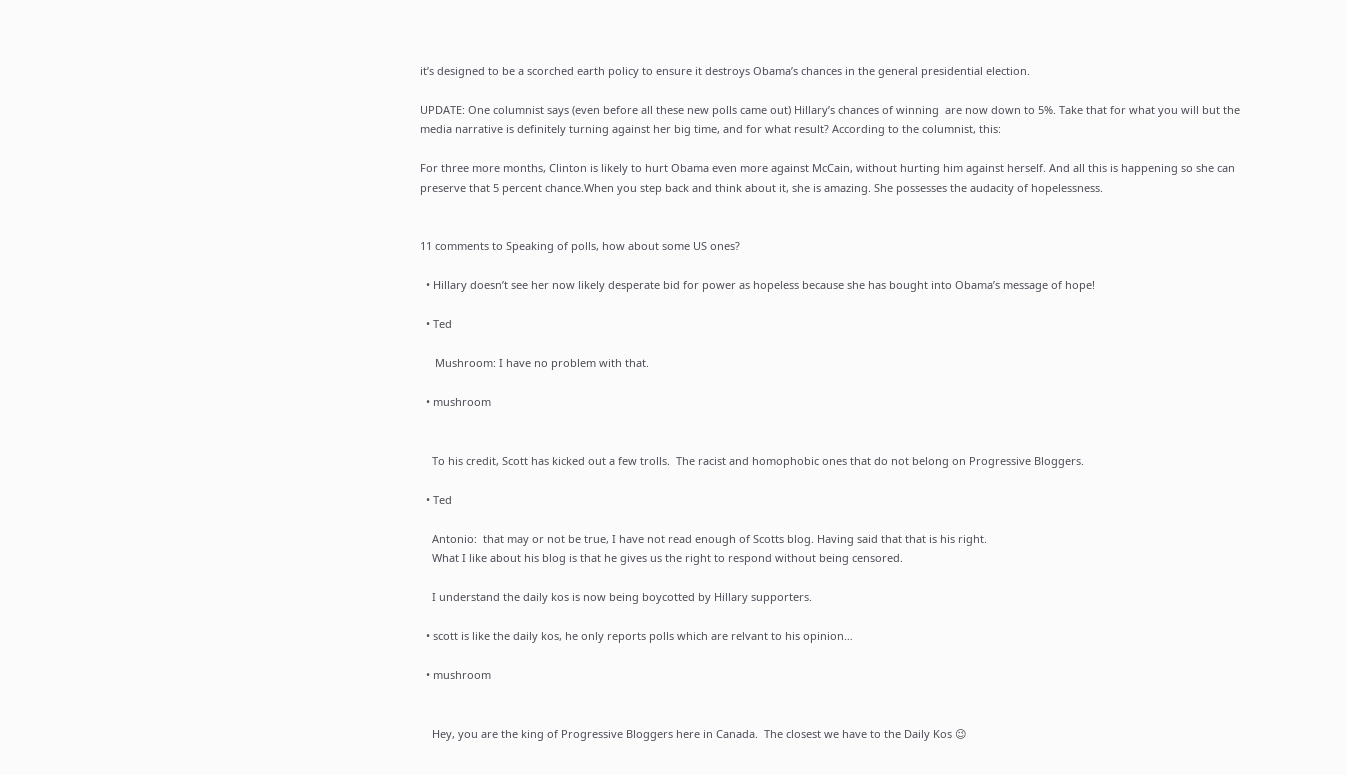it’s designed to be a scorched earth policy to ensure it destroys Obama’s chances in the general presidential election.

UPDATE: One columnist says (even before all these new polls came out) Hillary’s chances of winning  are now down to 5%. Take that for what you will but the media narrative is definitely turning against her big time, and for what result? According to the columnist, this:

For three more months, Clinton is likely to hurt Obama even more against McCain, without hurting him against herself. And all this is happening so she can preserve that 5 percent chance.When you step back and think about it, she is amazing. She possesses the audacity of hopelessness.


11 comments to Speaking of polls, how about some US ones?

  • Hillary doesn’t see her now likely desperate bid for power as hopeless because she has bought into Obama’s message of hope!

  • Ted

     Mushroom: I have no problem with that.

  • mushroom


    To his credit, Scott has kicked out a few trolls.  The racist and homophobic ones that do not belong on Progressive Bloggers.

  • Ted

    Antonio:  that may or not be true, I have not read enough of Scotts blog. Having said that that is his right.
    What I like about his blog is that he gives us the right to respond without being censored.

    I understand the daily kos is now being boycotted by Hillary supporters.

  • scott is like the daily kos, he only reports polls which are relvant to his opinion…

  • mushroom


    Hey, you are the king of Progressive Bloggers here in Canada.  The closest we have to the Daily Kos 😉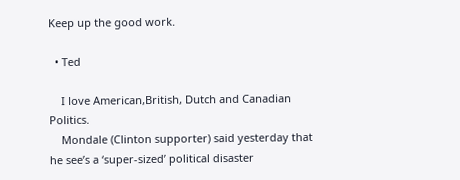Keep up the good work.

  • Ted

    I love American,British, Dutch and Canadian Politics.
    Mondale (Clinton supporter) said yesterday that he see’s a ‘super-sized’ political disaster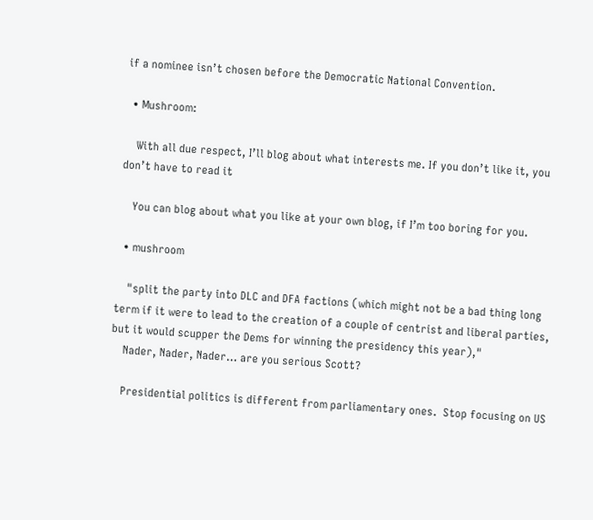if a nominee isn’t chosen before the Democratic National Convention.

  • Mushroom:

    With all due respect, I’ll blog about what interests me. If you don’t like it, you don’t have to read it

    You can blog about what you like at your own blog, if I’m too boring for you.

  • mushroom

    "split the party into DLC and DFA factions (which might not be a bad thing long term if it were to lead to the creation of a couple of centrist and liberal parties, but it would scupper the Dems for winning the presidency this year),"
    Nader, Nader, Nader… are you serious Scott?

    Presidential politics is different from parliamentary ones.  Stop focusing on US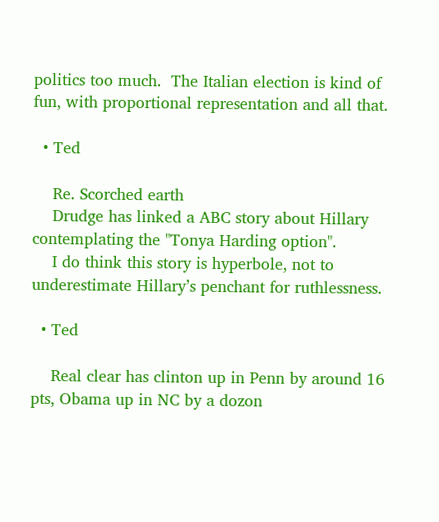politics too much.  The Italian election is kind of fun, with proportional representation and all that.

  • Ted

    Re. Scorched earth
    Drudge has linked a ABC story about Hillary contemplating the "Tonya Harding option".
    I do think this story is hyperbole, not to underestimate Hillary’s penchant for ruthlessness.

  • Ted

    Real clear has clinton up in Penn by around 16 pts, Obama up in NC by a dozon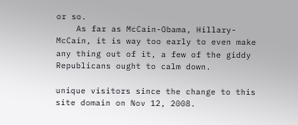or so.
    As far as McCain-Obama, Hillary-McCain, it is way too early to even make any thing out of it, a few of the giddy Republicans ought to calm down.

unique visitors since the change to this site domain on Nov 12, 2008.